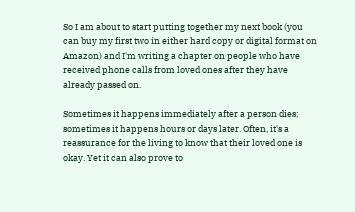So I am about to start putting together my next book (you can buy my first two in either hard copy or digital format on Amazon) and I'm writing a chapter on people who have received phone calls from loved ones after they have already passed on.

Sometimes it happens immediately after a person dies; sometimes it happens hours or days later. Often, it's a reassurance for the living to know that their loved one is okay. Yet it can also prove to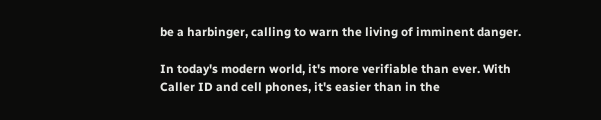be a harbinger, calling to warn the living of imminent danger.

In today's modern world, it's more verifiable than ever. With Caller ID and cell phones, it's easier than in the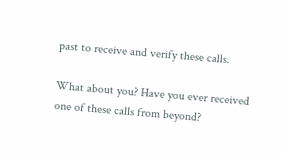past to receive and verify these calls.

What about you? Have you ever received one of these calls from beyond?